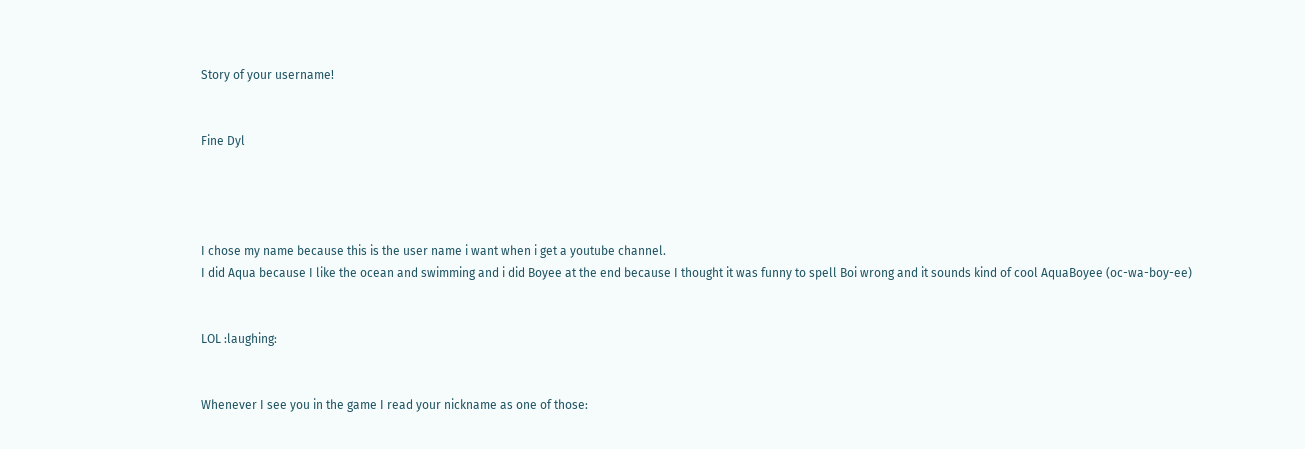Story of your username!


Fine Dyl




I chose my name because this is the user name i want when i get a youtube channel.
I did Aqua because I like the ocean and swimming and i did Boyee at the end because I thought it was funny to spell Boi wrong and it sounds kind of cool AquaBoyee (oc-wa-boy-ee)


LOL :laughing:


Whenever I see you in the game I read your nickname as one of those: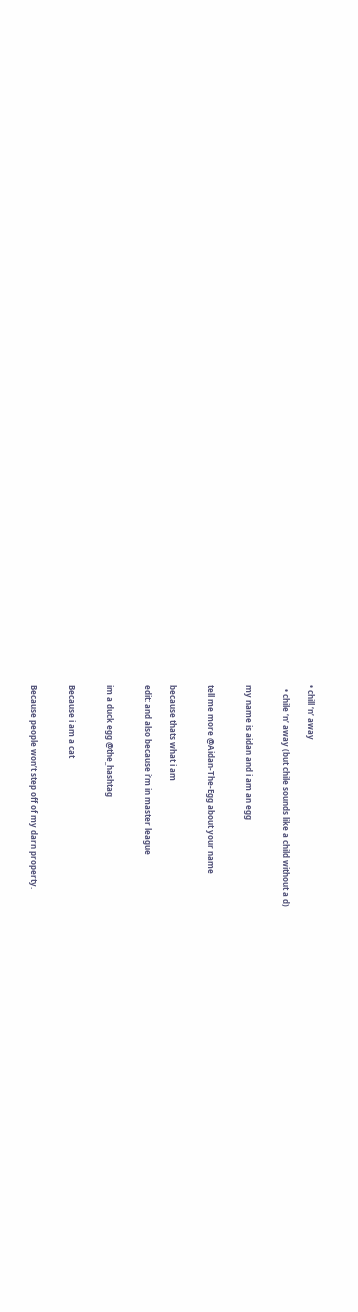• chill ‘n’ away

  • chile ‘n’ away (but chile sounds like a child without a d)


my name is aidan and i am an egg


tell me more @Aidan-The-Egg about your name


because thats what i am

edit: and also because i’m in master league


im a duck egg @the_hashtag


Because i am a cat


Because people won’t step off of my darn property.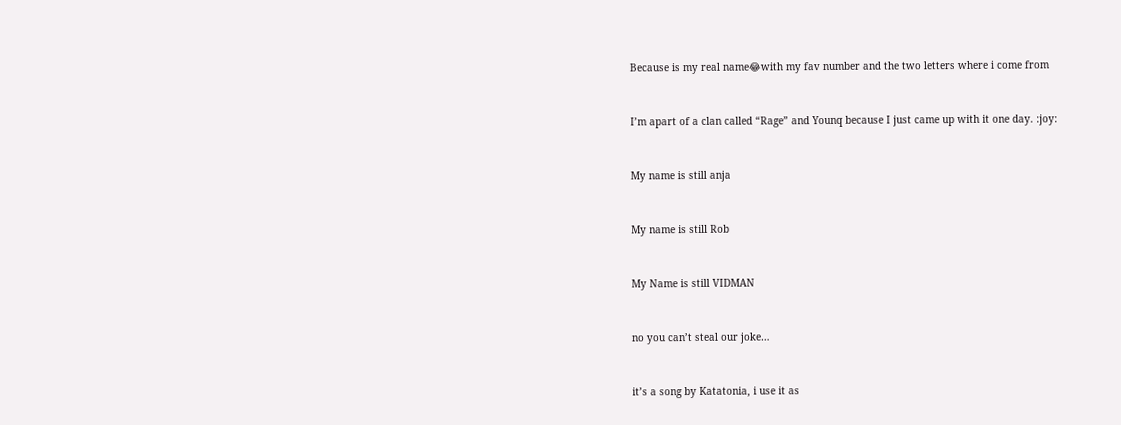Because is my real name😂with my fav number and the two letters where i come from


I’m apart of a clan called “Rage” and Younq because I just came up with it one day. :joy:


My name is still anja


My name is still Rob


My Name is still VIDMAN


no you can’t steal our joke…


it’s a song by Katatonia, i use it as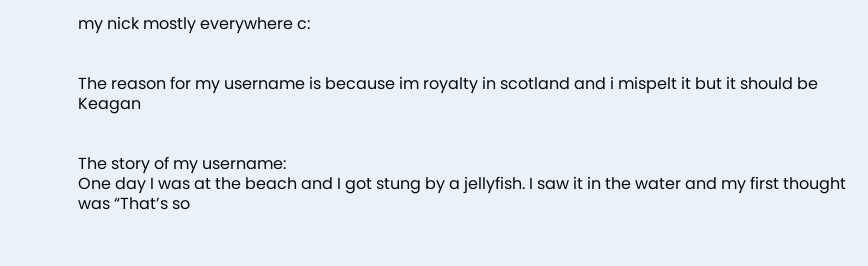my nick mostly everywhere c:


The reason for my username is because im royalty in scotland and i mispelt it but it should be Keagan


The story of my username:
One day I was at the beach and I got stung by a jellyfish. I saw it in the water and my first thought was “That’s so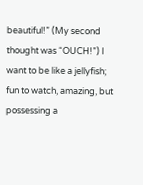beautiful!” (My second thought was “OUCH!”) I want to be like a jellyfish; fun to watch, amazing, but possessing a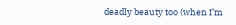deadly beauty too (when I’m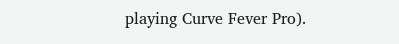playing Curve Fever Pro).